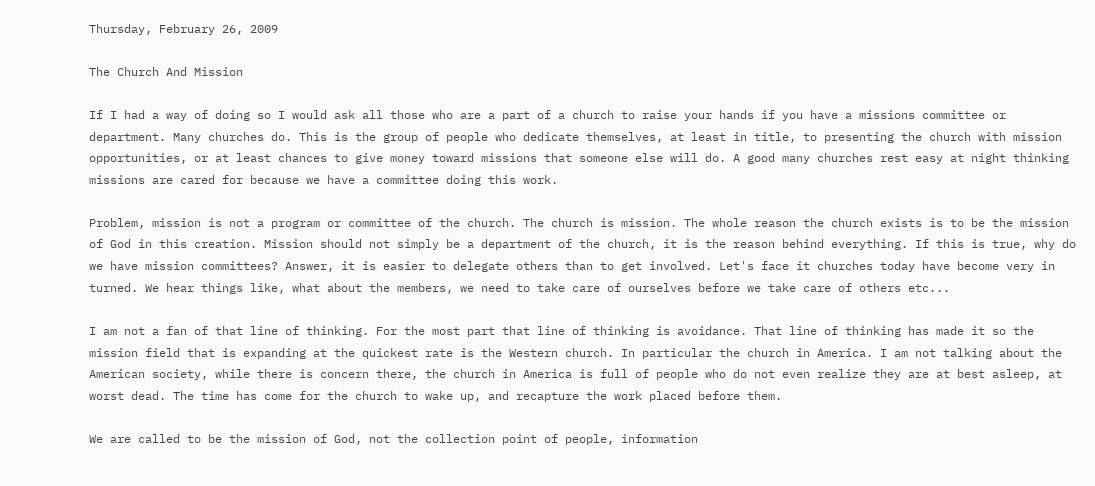Thursday, February 26, 2009

The Church And Mission

If I had a way of doing so I would ask all those who are a part of a church to raise your hands if you have a missions committee or department. Many churches do. This is the group of people who dedicate themselves, at least in title, to presenting the church with mission opportunities, or at least chances to give money toward missions that someone else will do. A good many churches rest easy at night thinking missions are cared for because we have a committee doing this work.

Problem, mission is not a program or committee of the church. The church is mission. The whole reason the church exists is to be the mission of God in this creation. Mission should not simply be a department of the church, it is the reason behind everything. If this is true, why do we have mission committees? Answer, it is easier to delegate others than to get involved. Let's face it churches today have become very in turned. We hear things like, what about the members, we need to take care of ourselves before we take care of others etc...

I am not a fan of that line of thinking. For the most part that line of thinking is avoidance. That line of thinking has made it so the mission field that is expanding at the quickest rate is the Western church. In particular the church in America. I am not talking about the American society, while there is concern there, the church in America is full of people who do not even realize they are at best asleep, at worst dead. The time has come for the church to wake up, and recapture the work placed before them.

We are called to be the mission of God, not the collection point of people, information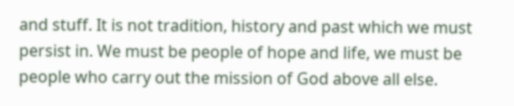and stuff. It is not tradition, history and past which we must persist in. We must be people of hope and life, we must be people who carry out the mission of God above all else.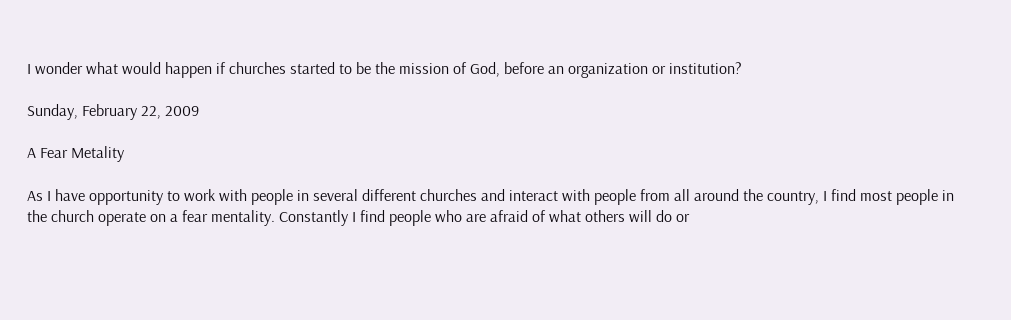I wonder what would happen if churches started to be the mission of God, before an organization or institution?

Sunday, February 22, 2009

A Fear Metality

As I have opportunity to work with people in several different churches and interact with people from all around the country, I find most people in the church operate on a fear mentality. Constantly I find people who are afraid of what others will do or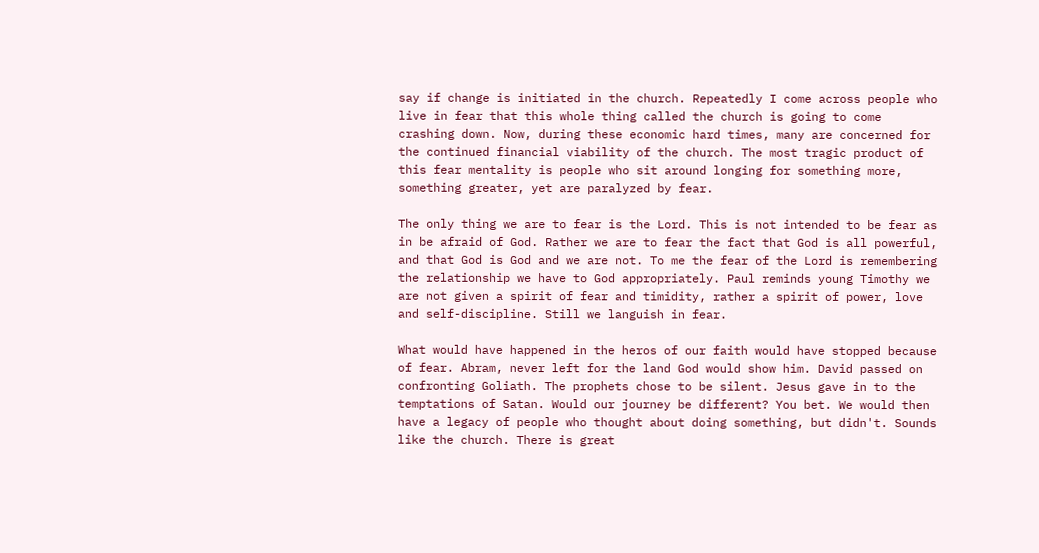say if change is initiated in the church. Repeatedly I come across people who live in fear that this whole thing called the church is going to come crashing down. Now, during these economic hard times, many are concerned for the continued financial viability of the church. The most tragic product of this fear mentality is people who sit around longing for something more, something greater, yet are paralyzed by fear.

The only thing we are to fear is the Lord. This is not intended to be fear as in be afraid of God. Rather we are to fear the fact that God is all powerful, and that God is God and we are not. To me the fear of the Lord is remembering the relationship we have to God appropriately. Paul reminds young Timothy we are not given a spirit of fear and timidity, rather a spirit of power, love and self-discipline. Still we languish in fear.

What would have happened in the heros of our faith would have stopped because of fear. Abram, never left for the land God would show him. David passed on confronting Goliath. The prophets chose to be silent. Jesus gave in to the temptations of Satan. Would our journey be different? You bet. We would then have a legacy of people who thought about doing something, but didn't. Sounds like the church. There is great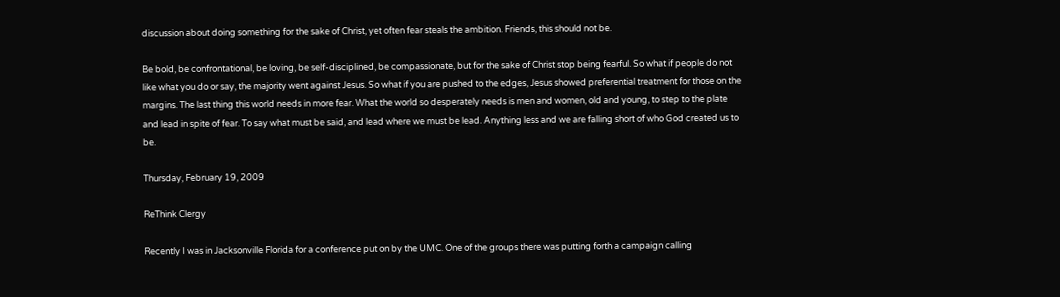discussion about doing something for the sake of Christ, yet often fear steals the ambition. Friends, this should not be.

Be bold, be confrontational, be loving, be self-disciplined, be compassionate, but for the sake of Christ stop being fearful. So what if people do not like what you do or say, the majority went against Jesus. So what if you are pushed to the edges, Jesus showed preferential treatment for those on the margins. The last thing this world needs in more fear. What the world so desperately needs is men and women, old and young, to step to the plate and lead in spite of fear. To say what must be said, and lead where we must be lead. Anything less and we are falling short of who God created us to be.

Thursday, February 19, 2009

ReThink Clergy

Recently I was in Jacksonville Florida for a conference put on by the UMC. One of the groups there was putting forth a campaign calling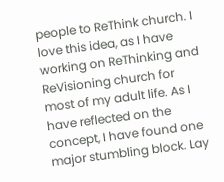people to ReThink church. I love this idea, as I have working on ReThinking and ReVisioning church for most of my adult life. As I have reflected on the concept, I have found one major stumbling block. Lay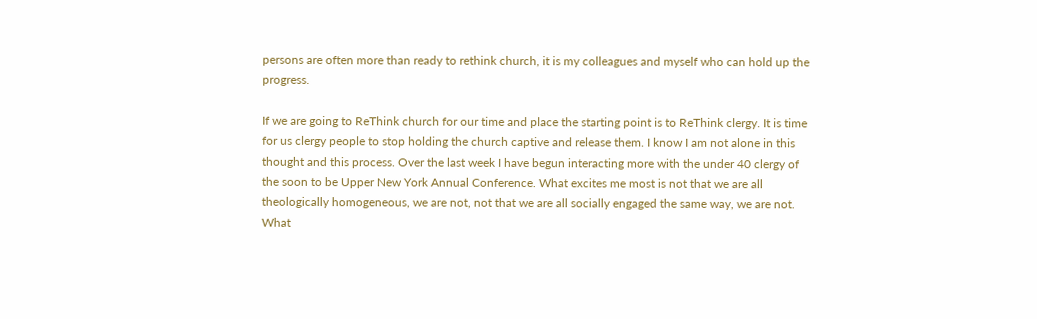persons are often more than ready to rethink church, it is my colleagues and myself who can hold up the progress.

If we are going to ReThink church for our time and place the starting point is to ReThink clergy. It is time for us clergy people to stop holding the church captive and release them. I know I am not alone in this thought and this process. Over the last week I have begun interacting more with the under 40 clergy of the soon to be Upper New York Annual Conference. What excites me most is not that we are all theologically homogeneous, we are not, not that we are all socially engaged the same way, we are not. What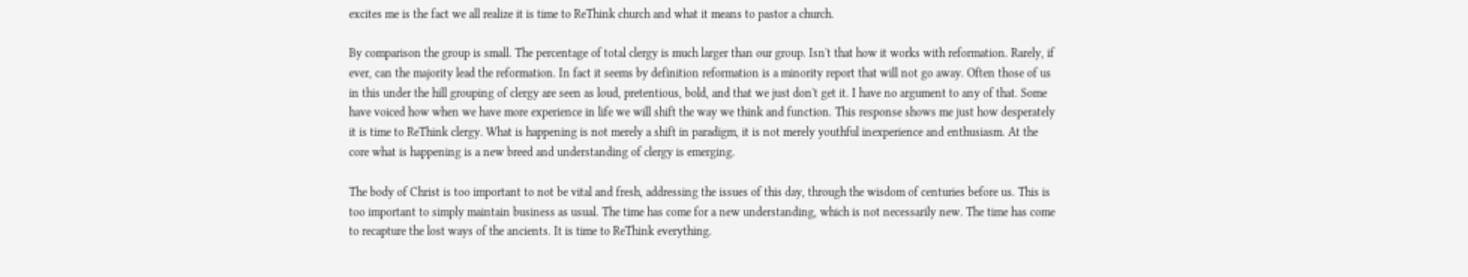excites me is the fact we all realize it is time to ReThink church and what it means to pastor a church.

By comparison the group is small. The percentage of total clergy is much larger than our group. Isn't that how it works with reformation. Rarely, if ever, can the majority lead the reformation. In fact it seems by definition reformation is a minority report that will not go away. Often those of us in this under the hill grouping of clergy are seen as loud, pretentious, bold, and that we just don't get it. I have no argument to any of that. Some have voiced how when we have more experience in life we will shift the way we think and function. This response shows me just how desperately it is time to ReThink clergy. What is happening is not merely a shift in paradigm, it is not merely youthful inexperience and enthusiasm. At the core what is happening is a new breed and understanding of clergy is emerging.

The body of Christ is too important to not be vital and fresh, addressing the issues of this day, through the wisdom of centuries before us. This is too important to simply maintain business as usual. The time has come for a new understanding, which is not necessarily new. The time has come to recapture the lost ways of the ancients. It is time to ReThink everything.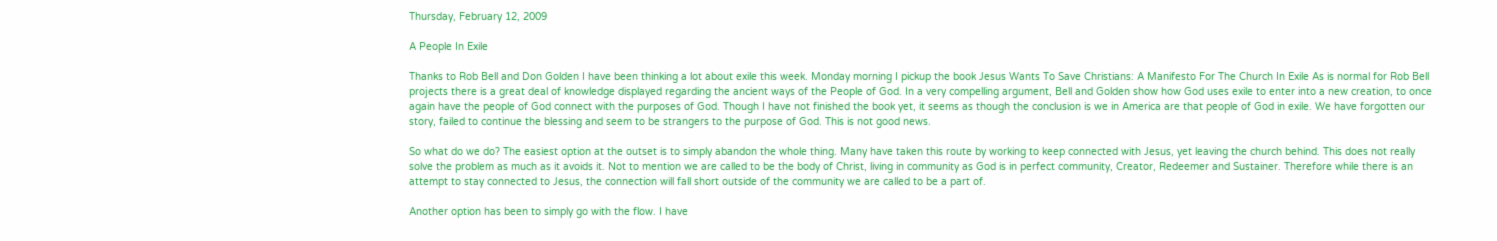Thursday, February 12, 2009

A People In Exile

Thanks to Rob Bell and Don Golden I have been thinking a lot about exile this week. Monday morning I pickup the book Jesus Wants To Save Christians: A Manifesto For The Church In Exile As is normal for Rob Bell projects there is a great deal of knowledge displayed regarding the ancient ways of the People of God. In a very compelling argument, Bell and Golden show how God uses exile to enter into a new creation, to once again have the people of God connect with the purposes of God. Though I have not finished the book yet, it seems as though the conclusion is we in America are that people of God in exile. We have forgotten our story, failed to continue the blessing and seem to be strangers to the purpose of God. This is not good news.

So what do we do? The easiest option at the outset is to simply abandon the whole thing. Many have taken this route by working to keep connected with Jesus, yet leaving the church behind. This does not really solve the problem as much as it avoids it. Not to mention we are called to be the body of Christ, living in community as God is in perfect community, Creator, Redeemer and Sustainer. Therefore while there is an attempt to stay connected to Jesus, the connection will fall short outside of the community we are called to be a part of.

Another option has been to simply go with the flow. I have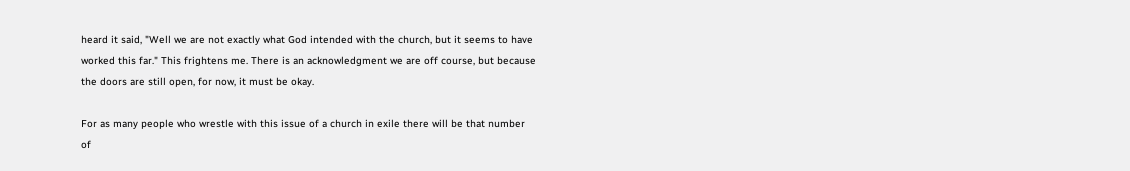heard it said, "Well we are not exactly what God intended with the church, but it seems to have worked this far." This frightens me. There is an acknowledgment we are off course, but because the doors are still open, for now, it must be okay.

For as many people who wrestle with this issue of a church in exile there will be that number of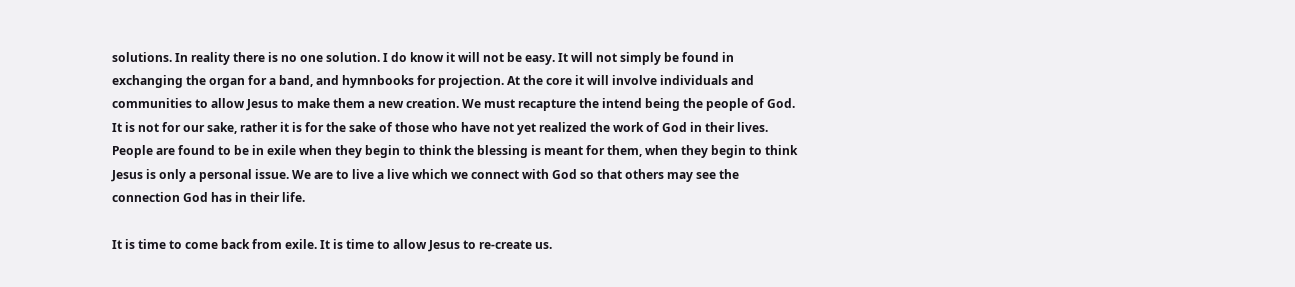solutions. In reality there is no one solution. I do know it will not be easy. It will not simply be found in exchanging the organ for a band, and hymnbooks for projection. At the core it will involve individuals and communities to allow Jesus to make them a new creation. We must recapture the intend being the people of God. It is not for our sake, rather it is for the sake of those who have not yet realized the work of God in their lives. People are found to be in exile when they begin to think the blessing is meant for them, when they begin to think Jesus is only a personal issue. We are to live a live which we connect with God so that others may see the connection God has in their life.

It is time to come back from exile. It is time to allow Jesus to re-create us.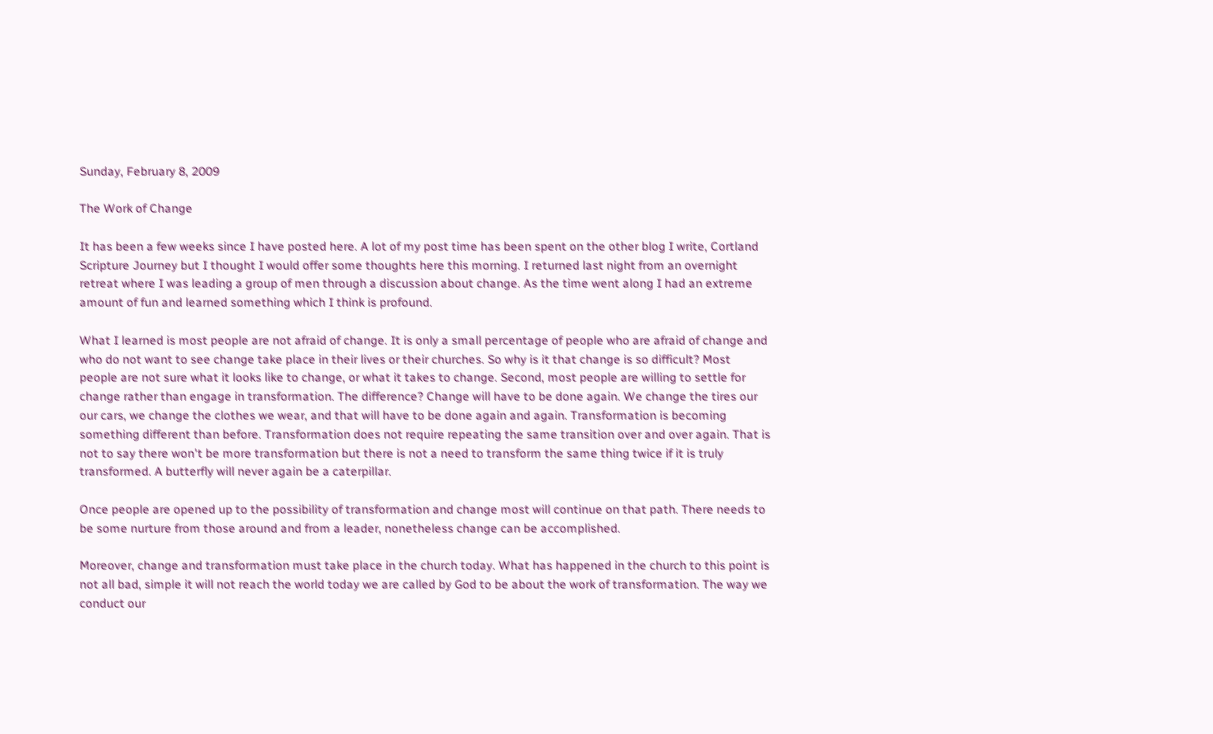Sunday, February 8, 2009

The Work of Change

It has been a few weeks since I have posted here. A lot of my post time has been spent on the other blog I write, Cortland Scripture Journey but I thought I would offer some thoughts here this morning. I returned last night from an overnight retreat where I was leading a group of men through a discussion about change. As the time went along I had an extreme amount of fun and learned something which I think is profound.

What I learned is most people are not afraid of change. It is only a small percentage of people who are afraid of change and who do not want to see change take place in their lives or their churches. So why is it that change is so difficult? Most people are not sure what it looks like to change, or what it takes to change. Second, most people are willing to settle for change rather than engage in transformation. The difference? Change will have to be done again. We change the tires our our cars, we change the clothes we wear, and that will have to be done again and again. Transformation is becoming something different than before. Transformation does not require repeating the same transition over and over again. That is not to say there won't be more transformation but there is not a need to transform the same thing twice if it is truly transformed. A butterfly will never again be a caterpillar.

Once people are opened up to the possibility of transformation and change most will continue on that path. There needs to be some nurture from those around and from a leader, nonetheless change can be accomplished.

Moreover, change and transformation must take place in the church today. What has happened in the church to this point is not all bad, simple it will not reach the world today we are called by God to be about the work of transformation. The way we conduct our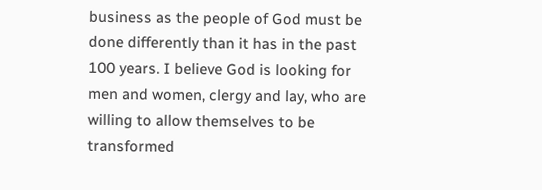business as the people of God must be done differently than it has in the past 100 years. I believe God is looking for men and women, clergy and lay, who are willing to allow themselves to be transformed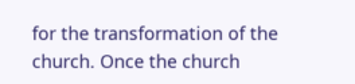for the transformation of the church. Once the church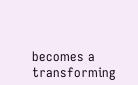becomes a transforming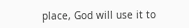place, God will use it to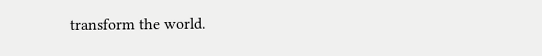transform the world.